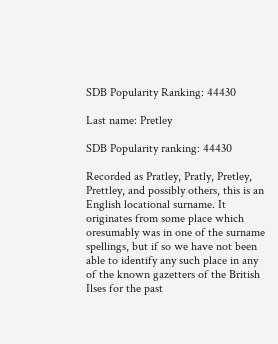SDB Popularity Ranking: 44430

Last name: Pretley

SDB Popularity ranking: 44430

Recorded as Pratley, Pratly, Pretley, Prettley, and possibly others, this is an English locational surname. It originates from some place which oresumably was in one of the surname spellings, but if so we have not been able to identify any such place in any of the known gazetters of the British Ilses for the past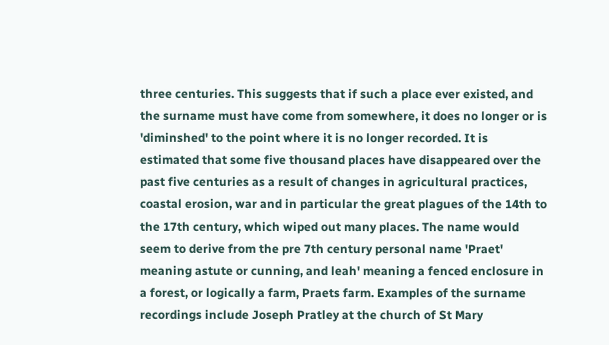three centuries. This suggests that if such a place ever existed, and the surname must have come from somewhere, it does no longer or is 'diminshed' to the point where it is no longer recorded. It is estimated that some five thousand places have disappeared over the past five centuries as a result of changes in agricultural practices, coastal erosion, war and in particular the great plagues of the 14th to the 17th century, which wiped out many places. The name would seem to derive from the pre 7th century personal name 'Praet' meaning astute or cunning, and leah' meaning a fenced enclosure in a forest, or logically a farm, Praets farm. Examples of the surname recordings include Joseph Pratley at the church of St Mary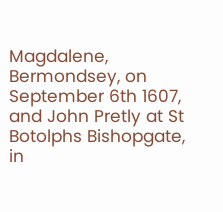Magdalene, Bermondsey, on September 6th 1607, and John Pretly at St Botolphs Bishopgate, in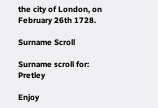the city of London, on February 26th 1728.

Surname Scroll

Surname scroll for: Pretley

Enjoy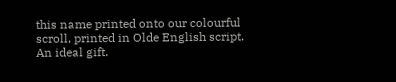this name printed onto our colourful scroll, printed in Olde English script. An ideal gift.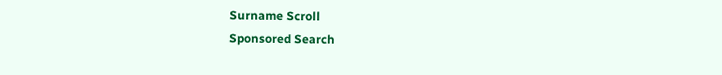Surname Scroll
Sponsored Search